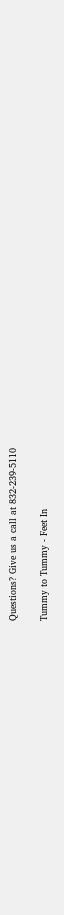Questions? Give us a call at 832-239-5110

Tummy to Tummy - Feet In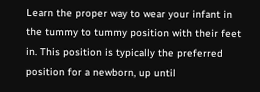Learn the proper way to wear your infant in the tummy to tummy position with their feet in. This position is typically the preferred position for a newborn, up until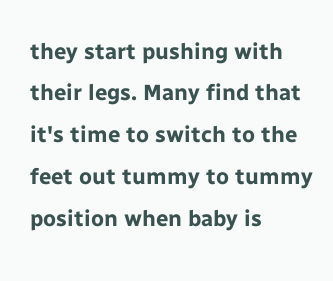they start pushing with their legs. Many find that it's time to switch to the feet out tummy to tummy position when baby is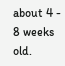about 4 - 8 weeks old.